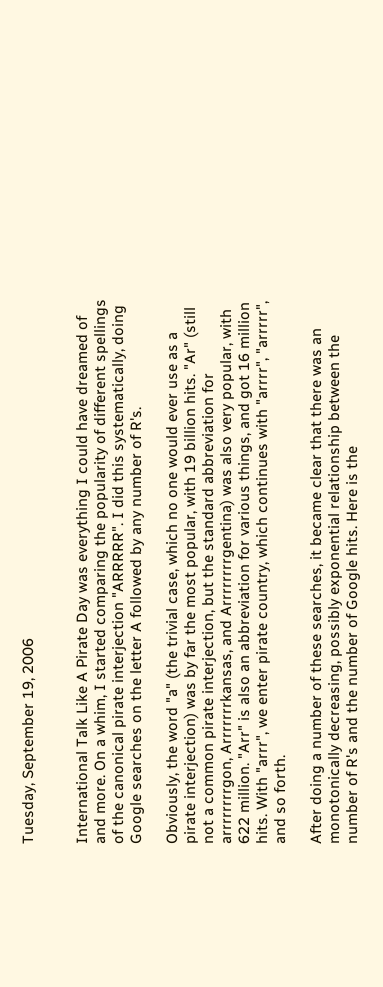Tuesday, September 19, 2006


International Talk Like A Pirate Day was everything I could have dreamed of and more. On a whim, I started comparing the popularity of different spellings of the canonical pirate interjection "ARRRRR". I did this systematically, doing Google searches on the letter A followed by any number of R's.

Obviously, the word "a" (the trivial case, which no one would ever use as a pirate interjection) was by far the most popular, with 19 billion hits. "Ar" (still not a common pirate interjection, but the standard abbreviation for arrrrrrrrgon, Arrrrrrrkansas, and Arrrrrrrrgentina) was also very popular, with 622 million. "Arr" is also an abbreviation for various things, and got 16 million hits. With "arrr", we enter pirate country, which continues with "arrrr", "arrrrr", and so forth.

After doing a number of these searches, it became clear that there was an monotonically decreasing, possibly exponential relationship between the number of R's and the number of Google hits. Here is the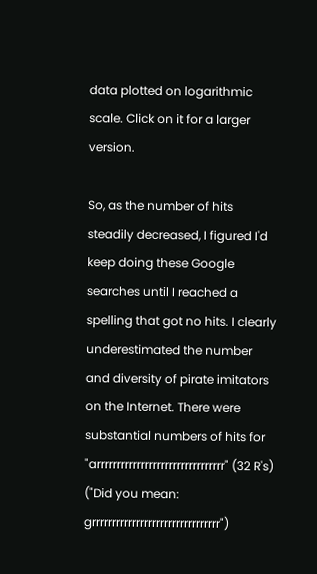data plotted on logarithmic scale. Click on it for a larger version.

So, as the number of hits steadily decreased, I figured I'd keep doing these Google searches until I reached a spelling that got no hits. I clearly underestimated the number and diversity of pirate imitators on the Internet. There were substantial numbers of hits for "arrrrrrrrrrrrrrrrrrrrrrrrrrrrrrrr" (32 R's) ("Did you mean: grrrrrrrrrrrrrrrrrrrrrrrrrrrrrrrr")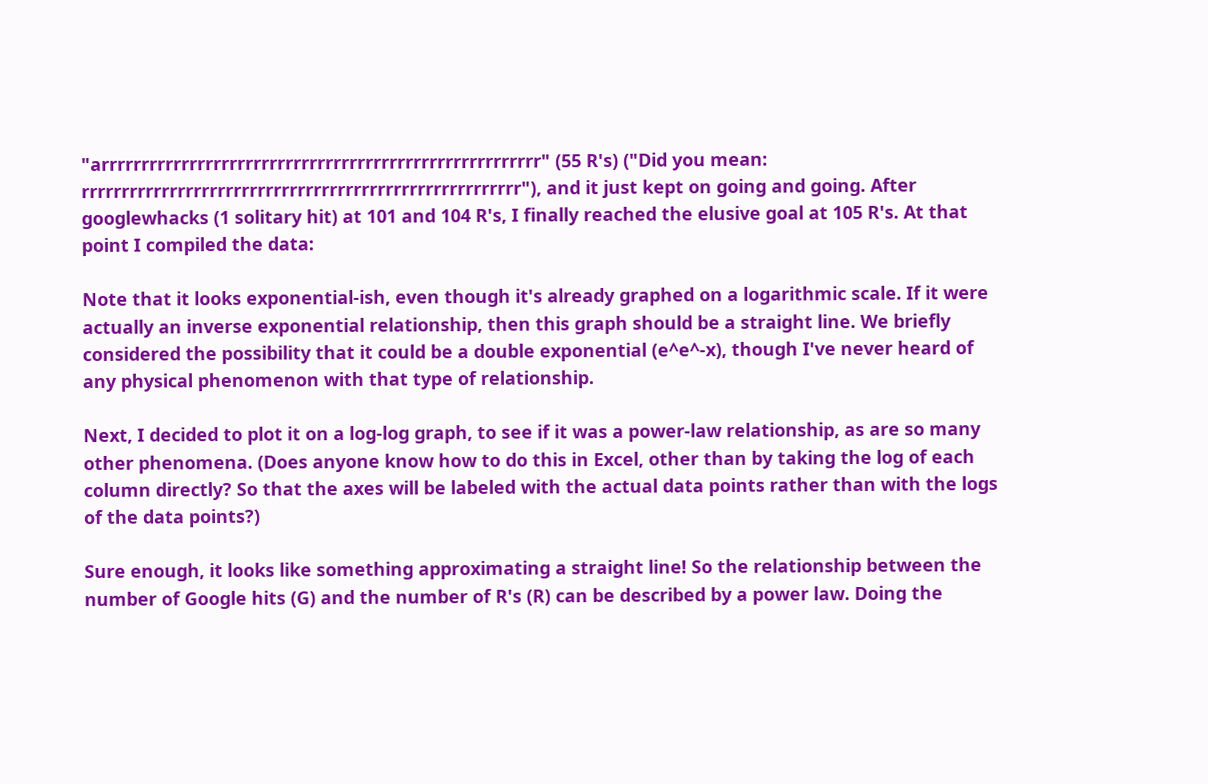"arrrrrrrrrrrrrrrrrrrrrrrrrrrrrrrrrrrrrrrrrrrrrrrrrrrrrrr" (55 R's) ("Did you mean: rrrrrrrrrrrrrrrrrrrrrrrrrrrrrrrrrrrrrrrrrrrrrrrrrrrrrrr"), and it just kept on going and going. After googlewhacks (1 solitary hit) at 101 and 104 R's, I finally reached the elusive goal at 105 R's. At that point I compiled the data:

Note that it looks exponential-ish, even though it's already graphed on a logarithmic scale. If it were actually an inverse exponential relationship, then this graph should be a straight line. We briefly considered the possibility that it could be a double exponential (e^e^-x), though I've never heard of any physical phenomenon with that type of relationship.

Next, I decided to plot it on a log-log graph, to see if it was a power-law relationship, as are so many other phenomena. (Does anyone know how to do this in Excel, other than by taking the log of each column directly? So that the axes will be labeled with the actual data points rather than with the logs of the data points?)

Sure enough, it looks like something approximating a straight line! So the relationship between the number of Google hits (G) and the number of R's (R) can be described by a power law. Doing the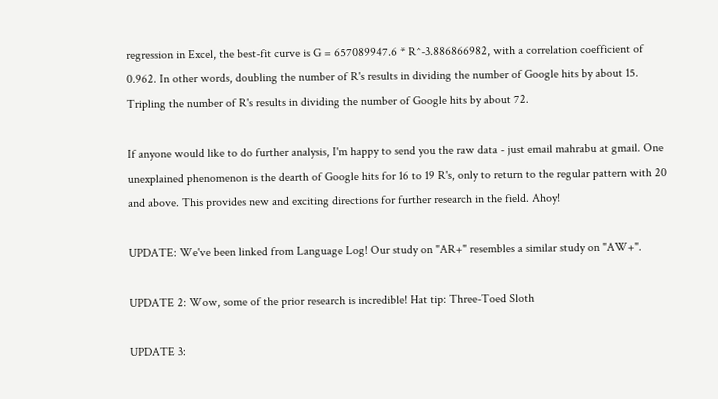regression in Excel, the best-fit curve is G = 657089947.6 * R^-3.886866982, with a correlation coefficient of 0.962. In other words, doubling the number of R's results in dividing the number of Google hits by about 15. Tripling the number of R's results in dividing the number of Google hits by about 72.

If anyone would like to do further analysis, I'm happy to send you the raw data - just email mahrabu at gmail. One unexplained phenomenon is the dearth of Google hits for 16 to 19 R's, only to return to the regular pattern with 20 and above. This provides new and exciting directions for further research in the field. Ahoy!

UPDATE: We've been linked from Language Log! Our study on "AR+" resembles a similar study on "AW+".

UPDATE 2: Wow, some of the prior research is incredible! Hat tip: Three-Toed Sloth

UPDATE 3: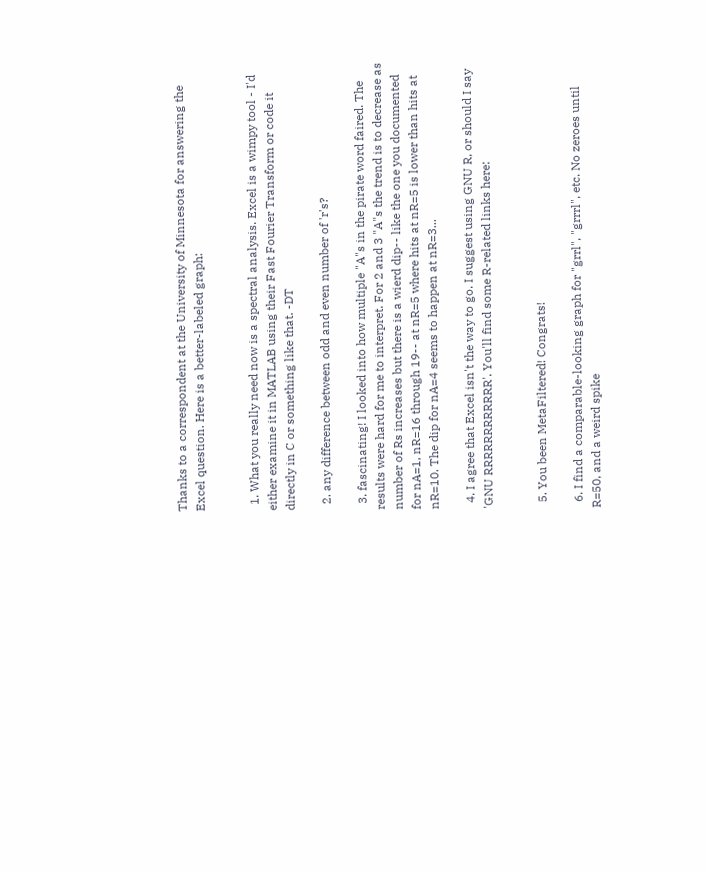Thanks to a correspondent at the University of Minnesota for answering the Excel question. Here is a better-labeled graph:


  1. What you really need now is a spectral analysis. Excel is a wimpy tool - I'd either examine it in MATLAB using their Fast Fourier Transform or code it directly in C or something like that. -DT

  2. any difference between odd and even number of 'r's?

  3. fascinating! I looked into how multiple "A"s in the pirate word faired. The results were hard for me to interpret. For 2 and 3 "A"s the trend is to decrease as number of Rs increases but there is a wierd dip-- like the one you documented for nA=1, nR=16 through 19-- at nR=5 where hits at nR=5 is lower than hits at nR=10. The dip for nA=4 seems to happen at nR=3...

  4. I agree that Excel isn't the way to go. I suggest using GNU R, or should I say 'GNU RRRRRRRRRRRR'. You'll find some R-related links here:


  5. You been MetaFiltered! Congrats!

  6. I find a comparable-looking graph for "grrl", "grrrl", etc. No zeroes until R=50, and a weird spike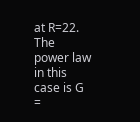at R=22. The power law in this case is G =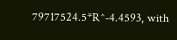79717524.5*R^-4.4593, with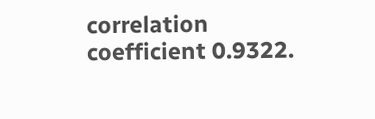correlation coefficient 0.9322.